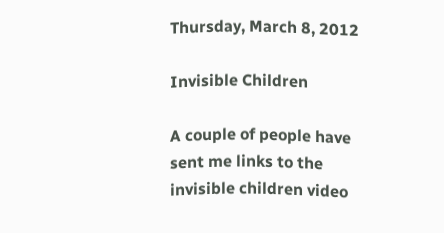Thursday, March 8, 2012

Invisible Children

A couple of people have sent me links to the invisible children video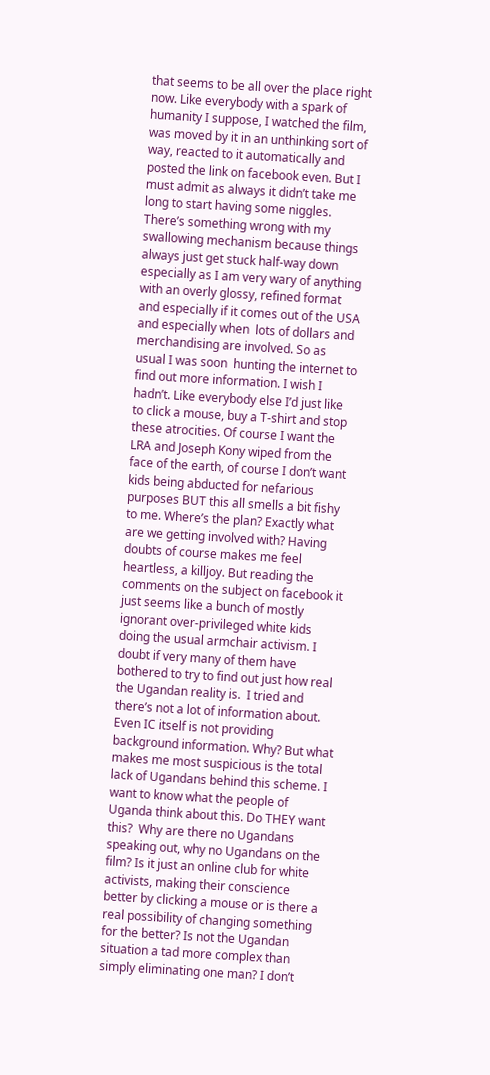that seems to be all over the place right now. Like everybody with a spark of humanity I suppose, I watched the film, was moved by it in an unthinking sort of way, reacted to it automatically and posted the link on facebook even. But I must admit as always it didn’t take me long to start having some niggles. There’s something wrong with my swallowing mechanism because things always just get stuck half-way down especially as I am very wary of anything with an overly glossy, refined format and especially if it comes out of the USA and especially when  lots of dollars and merchandising are involved. So as usual I was soon  hunting the internet to find out more information. I wish I hadn’t. Like everybody else I’d just like to click a mouse, buy a T-shirt and stop these atrocities. Of course I want the LRA and Joseph Kony wiped from the face of the earth, of course I don’t want kids being abducted for nefarious purposes BUT this all smells a bit fishy to me. Where’s the plan? Exactly what are we getting involved with? Having doubts of course makes me feel heartless, a killjoy. But reading the comments on the subject on facebook it just seems like a bunch of mostly ignorant over-privileged white kids doing the usual armchair activism. I doubt if very many of them have bothered to try to find out just how real the Ugandan reality is.  I tried and there’s not a lot of information about. Even IC itself is not providing background information. Why? But what makes me most suspicious is the total lack of Ugandans behind this scheme. I want to know what the people of Uganda think about this. Do THEY want this?  Why are there no Ugandans speaking out, why no Ugandans on the film? Is it just an online club for white activists, making their conscience better by clicking a mouse or is there a real possibility of changing something for the better? Is not the Ugandan situation a tad more complex than simply eliminating one man? I don’t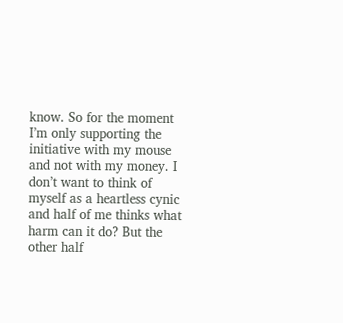know. So for the moment I’m only supporting the initiative with my mouse and not with my money. I don’t want to think of myself as a heartless cynic and half of me thinks what harm can it do? But the other half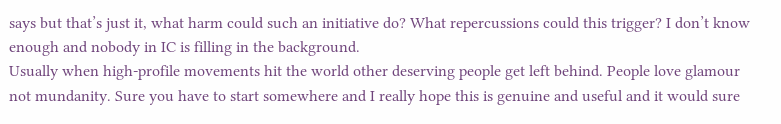says but that’s just it, what harm could such an initiative do? What repercussions could this trigger? I don’t know enough and nobody in IC is filling in the background.
Usually when high-profile movements hit the world other deserving people get left behind. People love glamour not mundanity. Sure you have to start somewhere and I really hope this is genuine and useful and it would sure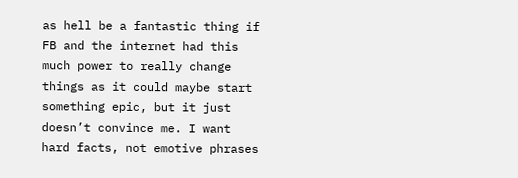as hell be a fantastic thing if FB and the internet had this much power to really change things as it could maybe start something epic, but it just doesn’t convince me. I want hard facts, not emotive phrases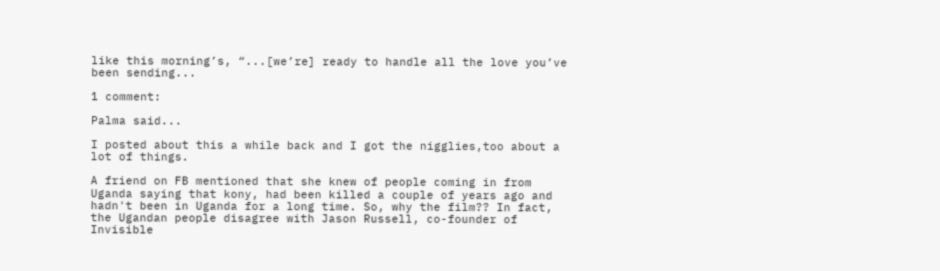like this morning’s, “...[we’re] ready to handle all the love you’ve been sending...

1 comment:

Palma said...

I posted about this a while back and I got the nigglies,too about a lot of things.

A friend on FB mentioned that she knew of people coming in from Uganda saying that kony, had been killed a couple of years ago and hadn't been in Uganda for a long time. So, why the film?? In fact, the Ugandan people disagree with Jason Russell, co-founder of Invisible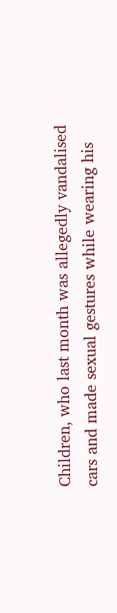Children, who last month was allegedly vandalised cars and made sexual gestures while wearing his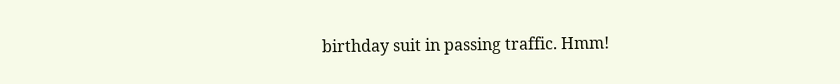birthday suit in passing traffic. Hmm!